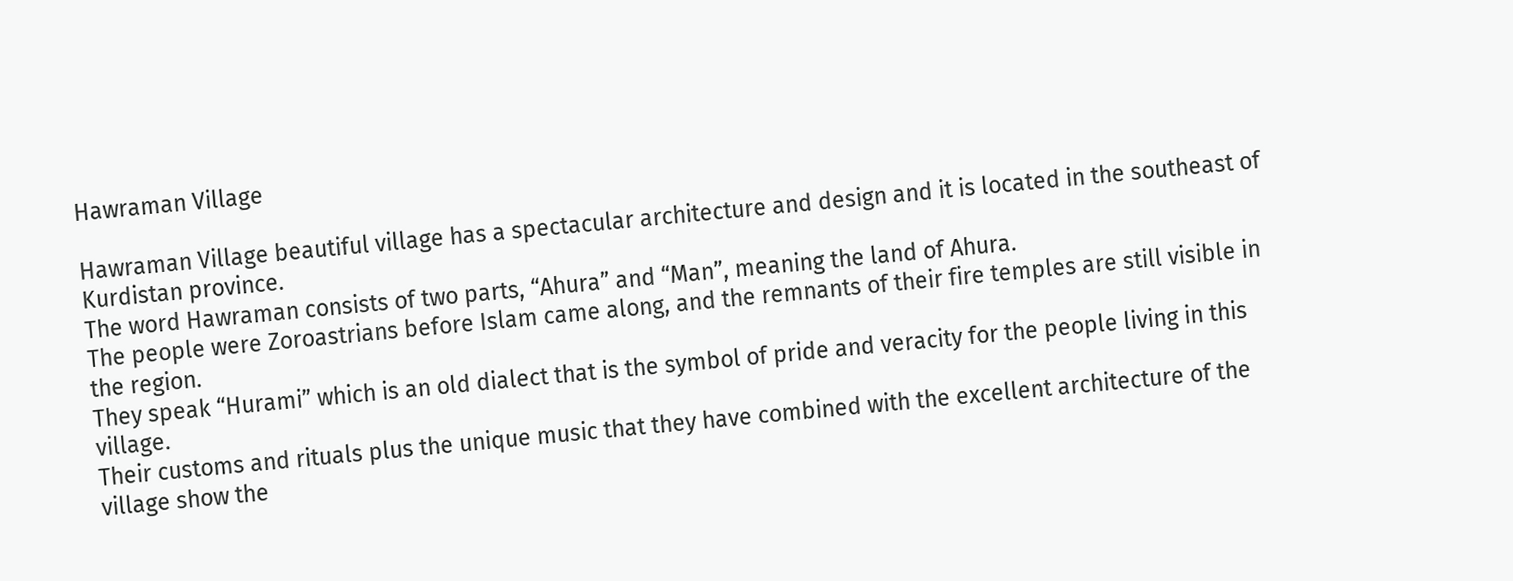Hawraman Village

Hawraman Village beautiful village has a spectacular architecture and design and it is located in the southeast of Kurdistan province.
The word Hawraman consists of two parts, “Ahura” and “Man”, meaning the land of Ahura.
The people were Zoroastrians before Islam came along, and the remnants of their fire temples are still visible in the region.
They speak “Hurami” which is an old dialect that is the symbol of pride and veracity for the people living in this village.
Their customs and rituals plus the unique music that they have combined with the excellent architecture of the village show the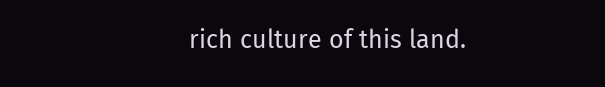rich culture of this land.